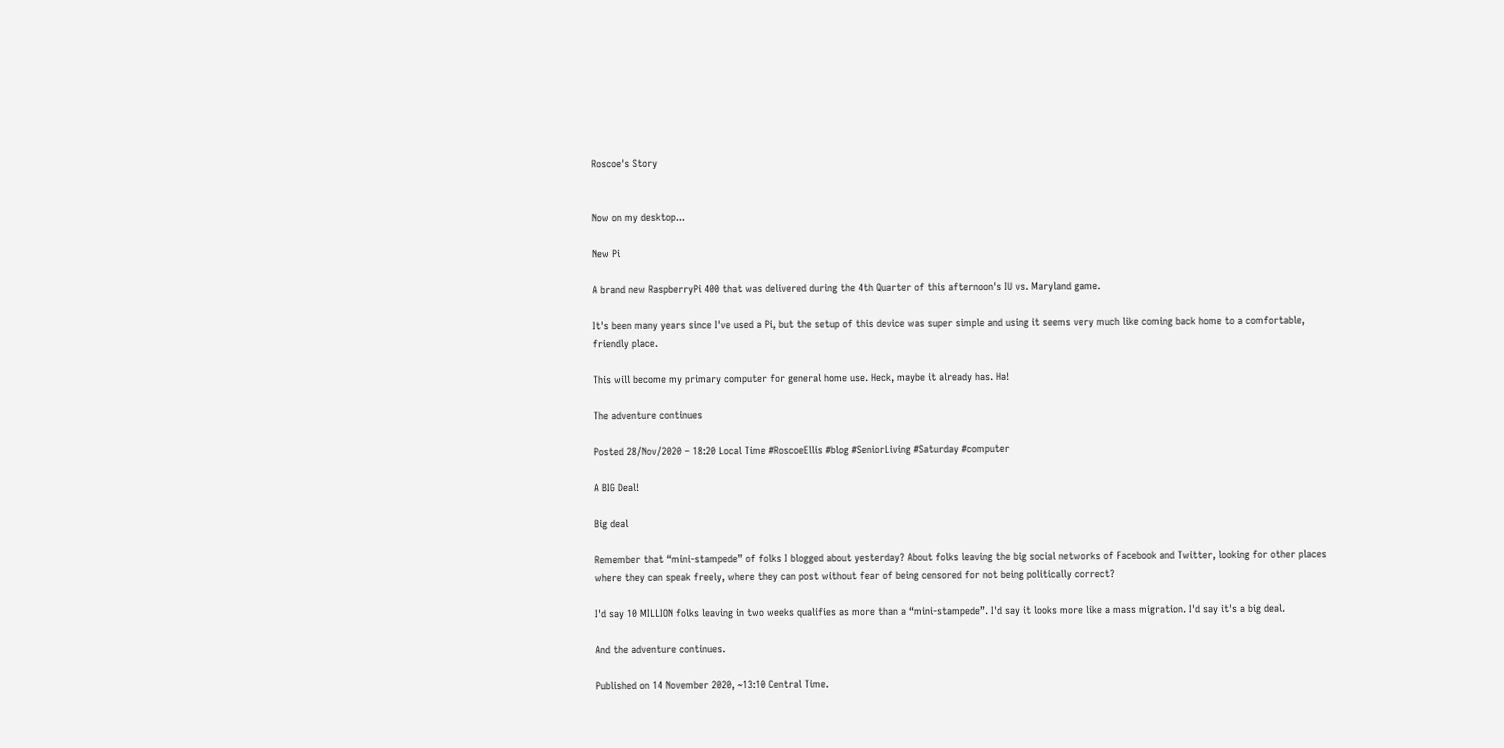Roscoe's Story


Now on my desktop...

New Pi

A brand new RaspberryPi 400 that was delivered during the 4th Quarter of this afternoon's IU vs. Maryland game.

It's been many years since I've used a Pi, but the setup of this device was super simple and using it seems very much like coming back home to a comfortable, friendly place.

This will become my primary computer for general home use. Heck, maybe it already has. Ha!

The adventure continues

Posted 28/Nov/2020 – 18:20 Local Time #RoscoeEllis #blog #SeniorLiving #Saturday #computer

A BIG Deal!

Big deal

Remember that “mini-stampede” of folks I blogged about yesterday? About folks leaving the big social networks of Facebook and Twitter, looking for other places where they can speak freely, where they can post without fear of being censored for not being politically correct?

I'd say 10 MILLION folks leaving in two weeks qualifies as more than a “mini-stampede”. I'd say it looks more like a mass migration. I'd say it's a big deal.

And the adventure continues.

Published on 14 November 2020, ~13:10 Central Time.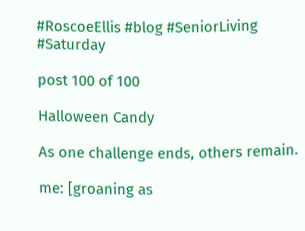#RoscoeEllis #blog #SeniorLiving #Saturday

post 100 of 100

Halloween Candy

As one challenge ends, others remain.

me: [groaning as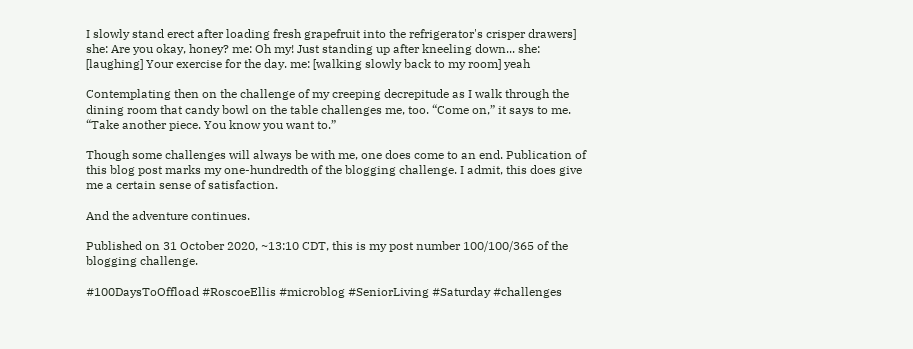I slowly stand erect after loading fresh grapefruit into the refrigerator's crisper drawers] she: Are you okay, honey? me: Oh my! Just standing up after kneeling down... she: [laughing] Your exercise for the day. me: [walking slowly back to my room] yeah

Contemplating then on the challenge of my creeping decrepitude as I walk through the dining room that candy bowl on the table challenges me, too. “Come on,” it says to me. “Take another piece. You know you want to.”

Though some challenges will always be with me, one does come to an end. Publication of this blog post marks my one-hundredth of the blogging challenge. I admit, this does give me a certain sense of satisfaction.

And the adventure continues.

Published on 31 October 2020, ~13:10 CDT, this is my post number 100/100/365 of the blogging challenge.

#100DaysToOffload #RoscoeEllis #microblog #SeniorLiving #Saturday #challenges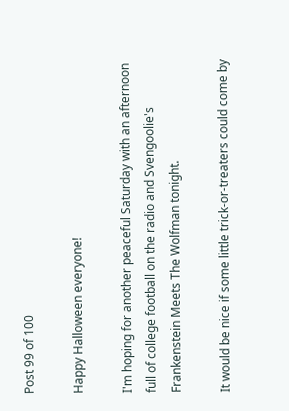Post 99 of 100

Happy Halloween everyone!

I'm hoping for another peaceful Saturday with an afternoon full of college football on the radio and Svengoolie's Frankenstein Meets The Wolfman tonight.

It would be nice if some little trick-or-treaters could come by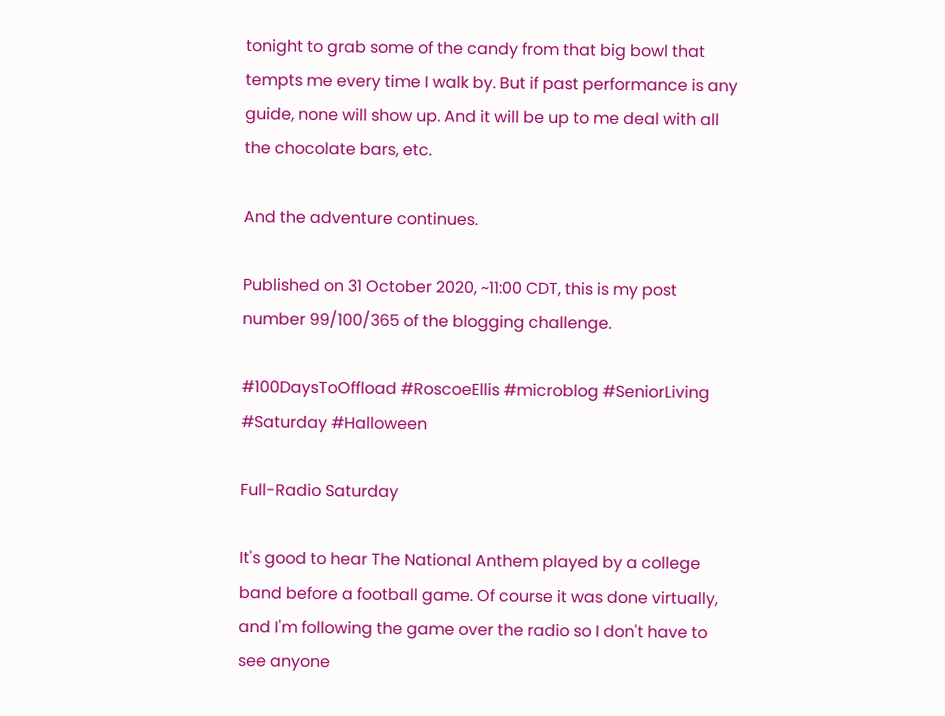tonight to grab some of the candy from that big bowl that tempts me every time I walk by. But if past performance is any guide, none will show up. And it will be up to me deal with all the chocolate bars, etc.

And the adventure continues.

Published on 31 October 2020, ~11:00 CDT, this is my post number 99/100/365 of the blogging challenge.

#100DaysToOffload #RoscoeEllis #microblog #SeniorLiving #Saturday #Halloween

Full-Radio Saturday

It's good to hear The National Anthem played by a college band before a football game. Of course it was done virtually, and I'm following the game over the radio so I don't have to see anyone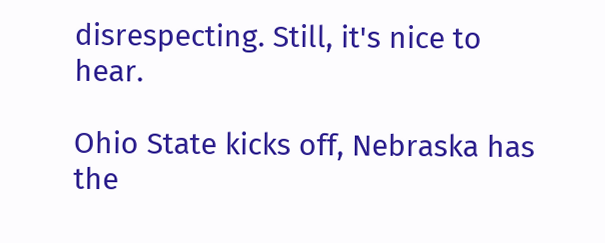disrespecting. Still, it's nice to hear.

Ohio State kicks off, Nebraska has the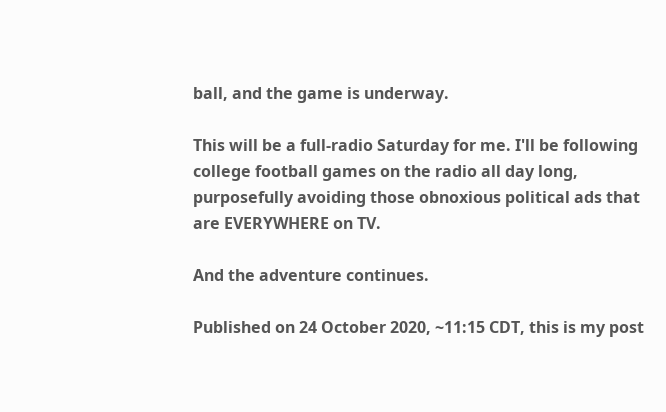ball, and the game is underway.

This will be a full-radio Saturday for me. I'll be following college football games on the radio all day long, purposefully avoiding those obnoxious political ads that are EVERYWHERE on TV.

And the adventure continues.

Published on 24 October 2020, ~11:15 CDT, this is my post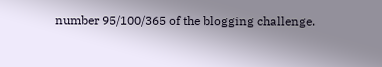number 95/100/365 of the blogging challenge.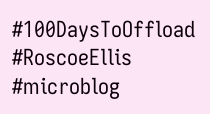#100DaysToOffload #RoscoeEllis #microblog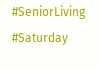#SeniorLiving #Saturday